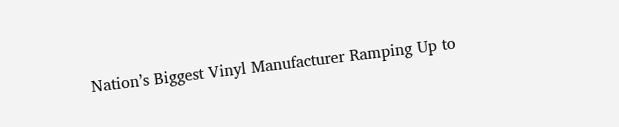Nation’s Biggest Vinyl Manufacturer Ramping Up to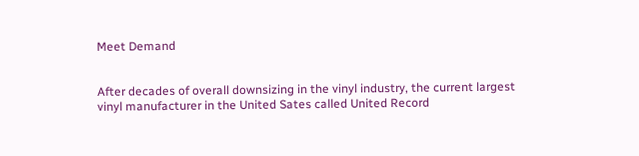Meet Demand


After decades of overall downsizing in the vinyl industry, the current largest vinyl manufacturer in the United Sates called United Record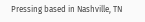Pressing based in Nashville, TN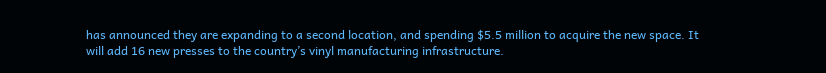has announced they are expanding to a second location, and spending $5.5 million to acquire the new space. It will add 16 new presses to the country’s vinyl manufacturing infrastructure.